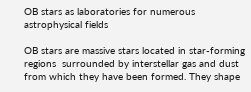OB stars as laboratories for numerous astrophysical fields

OB stars are massive stars located in star-forming regions  surrounded by interstellar gas and dust from which they have been formed. They shape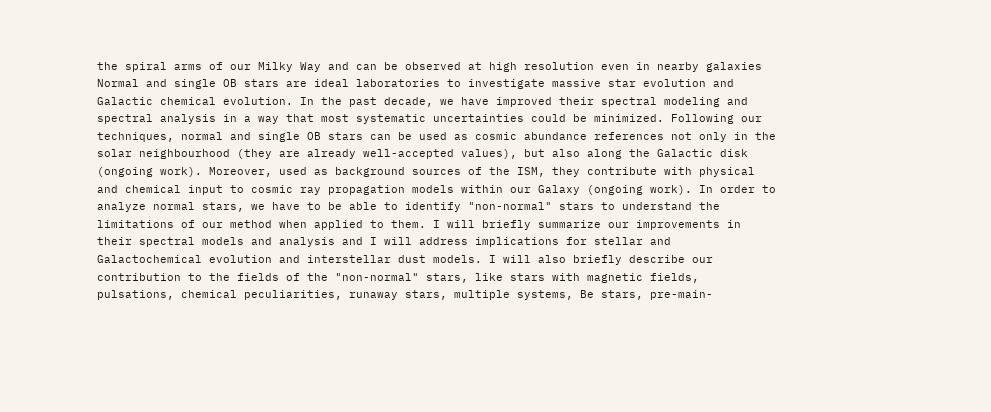the spiral arms of our Milky Way and can be observed at high resolution even in nearby galaxies Normal and single OB stars are ideal laboratories to investigate massive star evolution and Galactic chemical evolution. In the past decade, we have improved their spectral modeling and spectral analysis in a way that most systematic uncertainties could be minimized. Following our techniques, normal and single OB stars can be used as cosmic abundance references not only in the solar neighbourhood (they are already well-accepted values), but also along the Galactic disk (ongoing work). Moreover, used as background sources of the ISM, they contribute with physical and chemical input to cosmic ray propagation models within our Galaxy (ongoing work). In order to analyze normal stars, we have to be able to identify "non-normal" stars to understand the limitations of our method when applied to them. I will briefly summarize our improvements in their spectral models and analysis and I will address implications for stellar and Galactochemical evolution and interstellar dust models. I will also briefly describe our contribution to the fields of the "non-normal" stars, like stars with magnetic fields, pulsations, chemical peculiarities, runaway stars, multiple systems, Be stars, pre-main-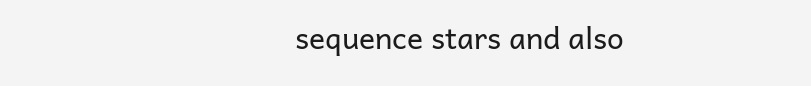sequence stars and also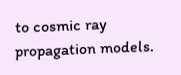to cosmic ray propagation models.